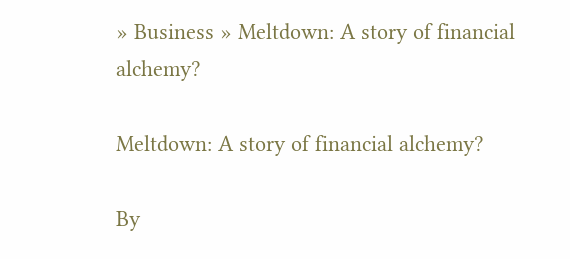» Business » Meltdown: A story of financial alchemy?

Meltdown: A story of financial alchemy?

By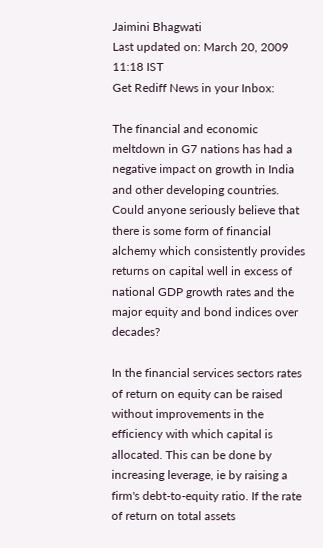Jaimini Bhagwati
Last updated on: March 20, 2009 11:18 IST
Get Rediff News in your Inbox:

The financial and economic meltdown in G7 nations has had a negative impact on growth in India and other developing countries. Could anyone seriously believe that there is some form of financial alchemy which consistently provides returns on capital well in excess of national GDP growth rates and the major equity and bond indices over decades?

In the financial services sectors rates of return on equity can be raised without improvements in the efficiency with which capital is allocated. This can be done by increasing leverage, ie by raising a firm's debt-to-equity ratio. If the rate of return on total assets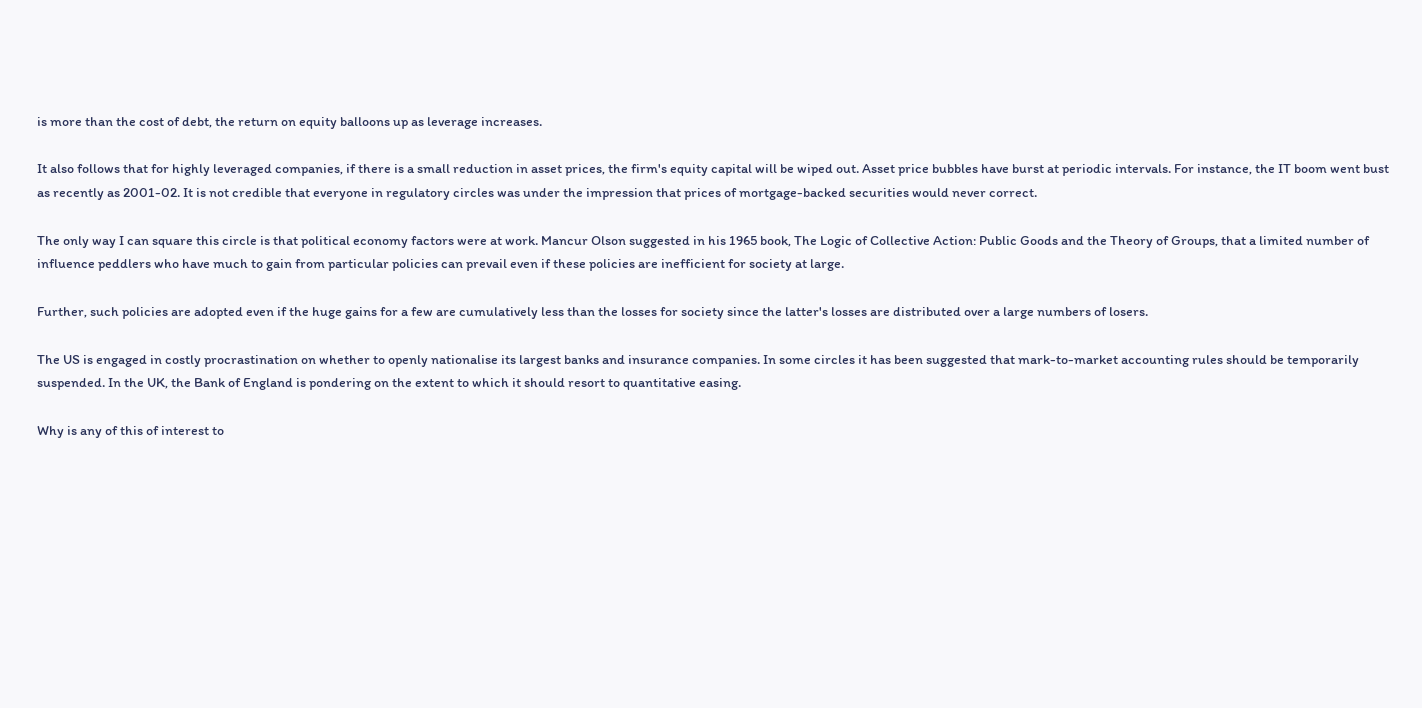is more than the cost of debt, the return on equity balloons up as leverage increases.

It also follows that for highly leveraged companies, if there is a small reduction in asset prices, the firm's equity capital will be wiped out. Asset price bubbles have burst at periodic intervals. For instance, the IT boom went bust as recently as 2001-02. It is not credible that everyone in regulatory circles was under the impression that prices of mortgage-backed securities would never correct.

The only way I can square this circle is that political economy factors were at work. Mancur Olson suggested in his 1965 book, The Logic of Collective Action: Public Goods and the Theory of Groups, that a limited number of influence peddlers who have much to gain from particular policies can prevail even if these policies are inefficient for society at large.

Further, such policies are adopted even if the huge gains for a few are cumulatively less than the losses for society since the latter's losses are distributed over a large numbers of losers.

The US is engaged in costly procrastination on whether to openly nationalise its largest banks and insurance companies. In some circles it has been suggested that mark-to-market accounting rules should be temporarily suspended. In the UK, the Bank of England is pondering on the extent to which it should resort to quantitative easing.

Why is any of this of interest to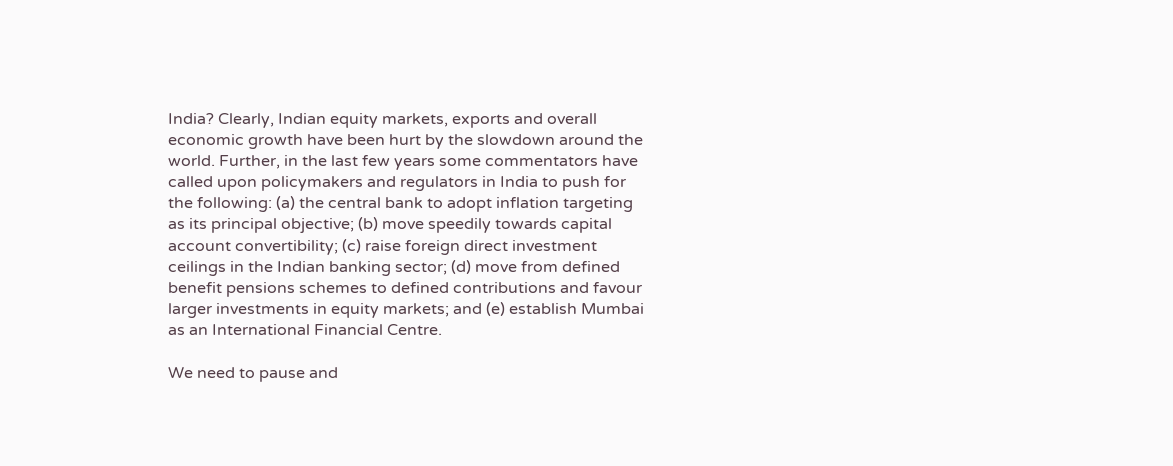India? Clearly, Indian equity markets, exports and overall economic growth have been hurt by the slowdown around the world. Further, in the last few years some commentators have called upon policymakers and regulators in India to push for the following: (a) the central bank to adopt inflation targeting as its principal objective; (b) move speedily towards capital account convertibility; (c) raise foreign direct investment ceilings in the Indian banking sector; (d) move from defined benefit pensions schemes to defined contributions and favour larger investments in equity markets; and (e) establish Mumbai as an International Financial Centre.

We need to pause and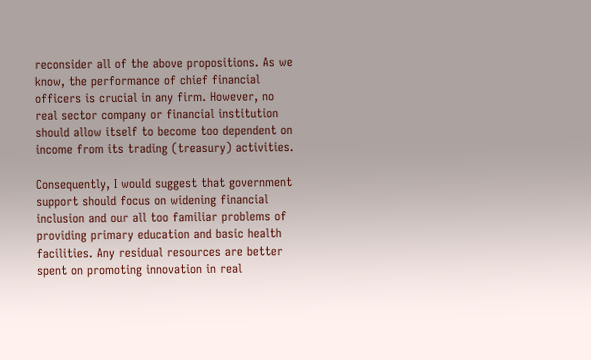reconsider all of the above propositions. As we know, the performance of chief financial officers is crucial in any firm. However, no real sector company or financial institution should allow itself to become too dependent on income from its trading (treasury) activities.

Consequently, I would suggest that government support should focus on widening financial inclusion and our all too familiar problems of providing primary education and basic health facilities. Any residual resources are better spent on promoting innovation in real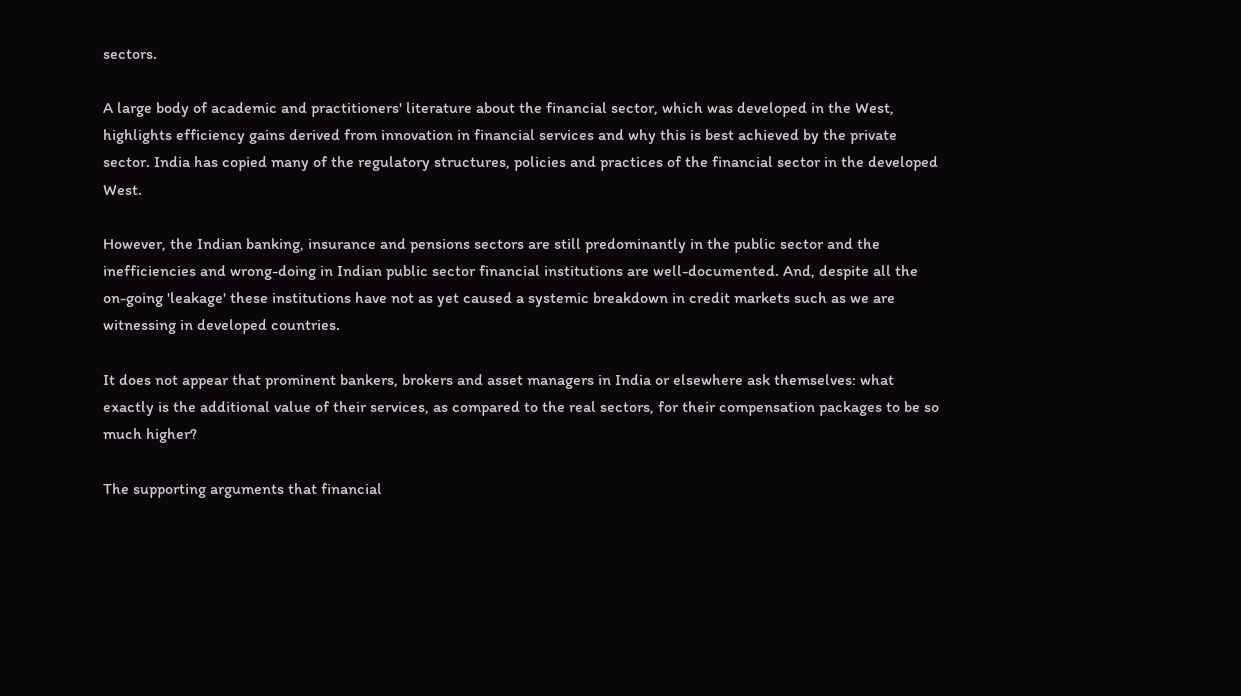sectors.

A large body of academic and practitioners' literature about the financial sector, which was developed in the West, highlights efficiency gains derived from innovation in financial services and why this is best achieved by the private sector. India has copied many of the regulatory structures, policies and practices of the financial sector in the developed West.

However, the Indian banking, insurance and pensions sectors are still predominantly in the public sector and the inefficiencies and wrong-doing in Indian public sector financial institutions are well-documented. And, despite all the on-going 'leakage' these institutions have not as yet caused a systemic breakdown in credit markets such as we are witnessing in developed countries.

It does not appear that prominent bankers, brokers and asset managers in India or elsewhere ask themselves: what exactly is the additional value of their services, as compared to the real sectors, for their compensation packages to be so much higher?

The supporting arguments that financial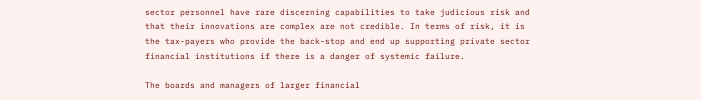sector personnel have rare discerning capabilities to take judicious risk and that their innovations are complex are not credible. In terms of risk, it is the tax-payers who provide the back-stop and end up supporting private sector financial institutions if there is a danger of systemic failure.

The boards and managers of larger financial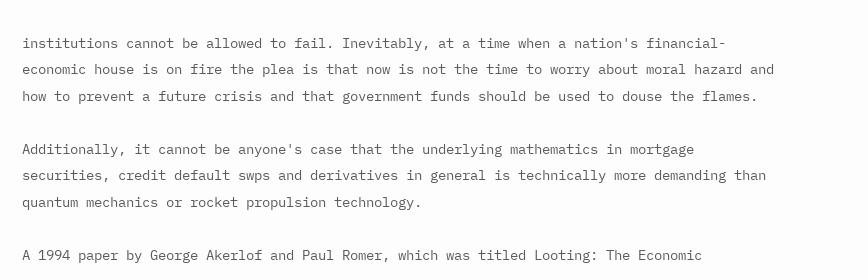institutions cannot be allowed to fail. Inevitably, at a time when a nation's financial-economic house is on fire the plea is that now is not the time to worry about moral hazard and how to prevent a future crisis and that government funds should be used to douse the flames.

Additionally, it cannot be anyone's case that the underlying mathematics in mortgage securities, credit default swps and derivatives in general is technically more demanding than quantum mechanics or rocket propulsion technology.

A 1994 paper by George Akerlof and Paul Romer, which was titled Looting: The Economic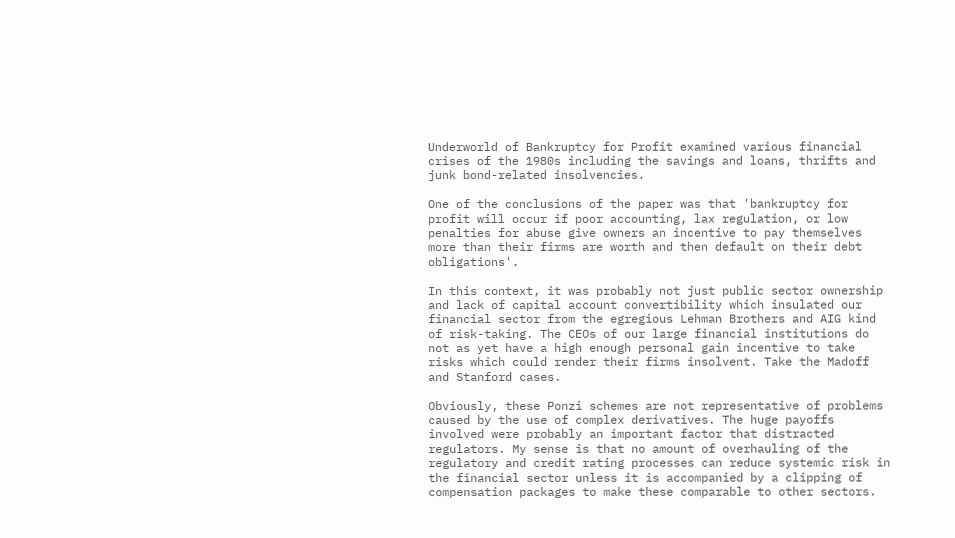Underworld of Bankruptcy for Profit examined various financial crises of the 1980s including the savings and loans, thrifts and junk bond-related insolvencies.

One of the conclusions of the paper was that 'bankruptcy for profit will occur if poor accounting, lax regulation, or low penalties for abuse give owners an incentive to pay themselves more than their firms are worth and then default on their debt obligations'.

In this context, it was probably not just public sector ownership and lack of capital account convertibility which insulated our financial sector from the egregious Lehman Brothers and AIG kind of risk-taking. The CEOs of our large financial institutions do not as yet have a high enough personal gain incentive to take risks which could render their firms insolvent. Take the Madoff and Stanford cases.

Obviously, these Ponzi schemes are not representative of problems caused by the use of complex derivatives. The huge payoffs involved were probably an important factor that distracted regulators. My sense is that no amount of overhauling of the regulatory and credit rating processes can reduce systemic risk in the financial sector unless it is accompanied by a clipping of compensation packages to make these comparable to other sectors.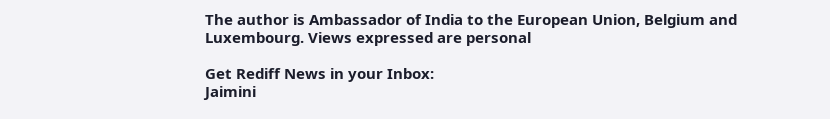The author is Ambassador of India to the European Union, Belgium and Luxembourg. Views expressed are personal

Get Rediff News in your Inbox:
Jaimini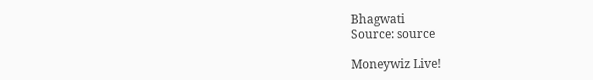Bhagwati
Source: source

Moneywiz Live!